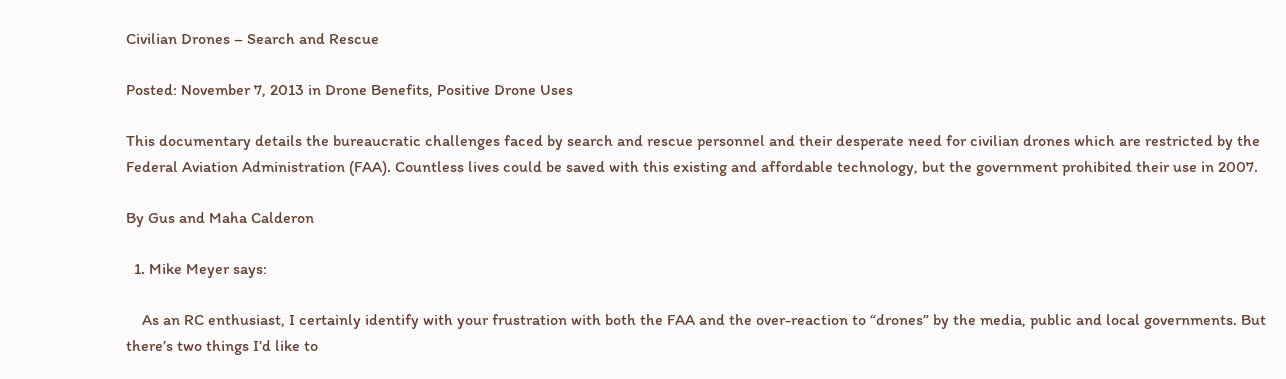Civilian Drones – Search and Rescue

Posted: November 7, 2013 in Drone Benefits, Positive Drone Uses

This documentary details the bureaucratic challenges faced by search and rescue personnel and their desperate need for civilian drones which are restricted by the Federal Aviation Administration (FAA). Countless lives could be saved with this existing and affordable technology, but the government prohibited their use in 2007.

By Gus and Maha Calderon

  1. Mike Meyer says:

    As an RC enthusiast, I certainly identify with your frustration with both the FAA and the over-reaction to “drones” by the media, public and local governments. But there’s two things I’d like to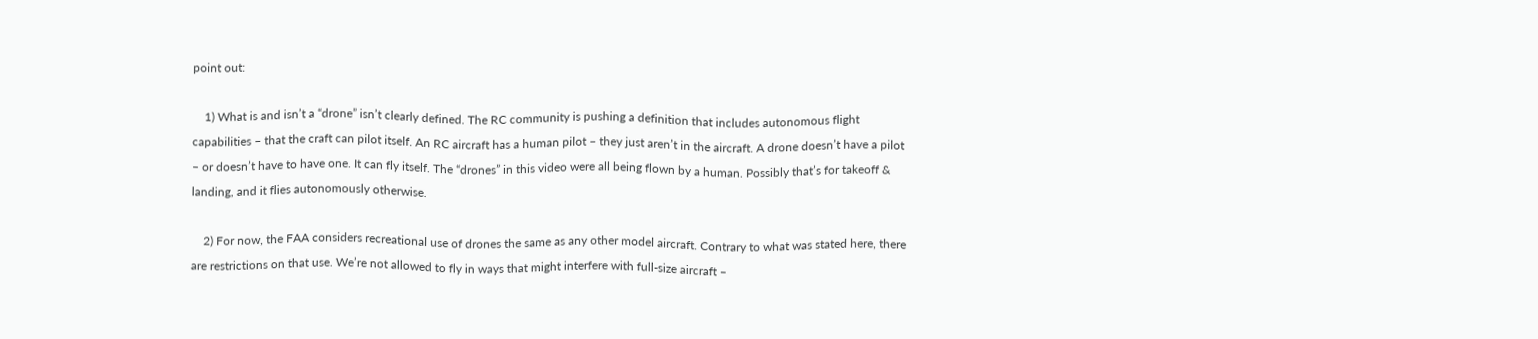point out:

    1) What is and isn’t a “drone” isn’t clearly defined. The RC community is pushing a definition that includes autonomous flight capabilities – that the craft can pilot itself. An RC aircraft has a human pilot – they just aren’t in the aircraft. A drone doesn’t have a pilot – or doesn’t have to have one. It can fly itself. The “drones” in this video were all being flown by a human. Possibly that’s for takeoff & landing, and it flies autonomously otherwise.

    2) For now, the FAA considers recreational use of drones the same as any other model aircraft. Contrary to what was stated here, there are restrictions on that use. We’re not allowed to fly in ways that might interfere with full-size aircraft –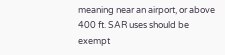meaning near an airport, or above 400 ft. SAR uses should be exempt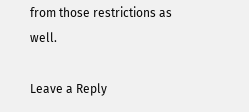from those restrictions as well.

Leave a Reply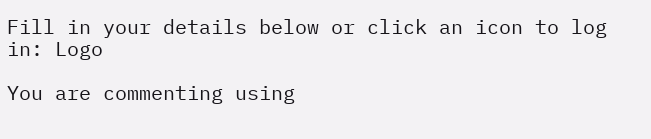Fill in your details below or click an icon to log in: Logo

You are commenting using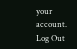your account. Log Out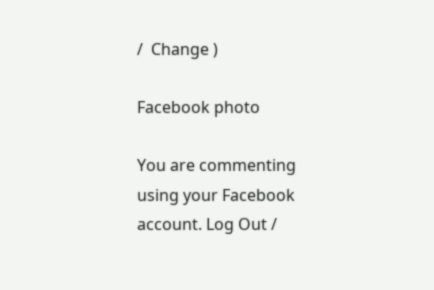/  Change )

Facebook photo

You are commenting using your Facebook account. Log Out /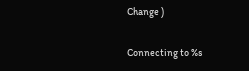Change )

Connecting to %s